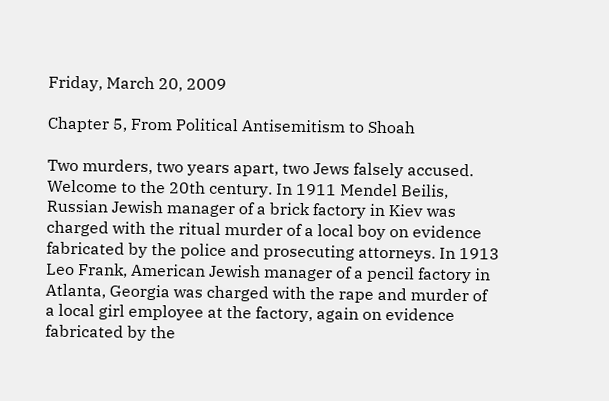Friday, March 20, 2009

Chapter 5, From Political Antisemitism to Shoah

Two murders, two years apart, two Jews falsely accused. Welcome to the 20th century. In 1911 Mendel Beilis, Russian Jewish manager of a brick factory in Kiev was charged with the ritual murder of a local boy on evidence fabricated by the police and prosecuting attorneys. In 1913 Leo Frank, American Jewish manager of a pencil factory in Atlanta, Georgia was charged with the rape and murder of a local girl employee at the factory, again on evidence fabricated by the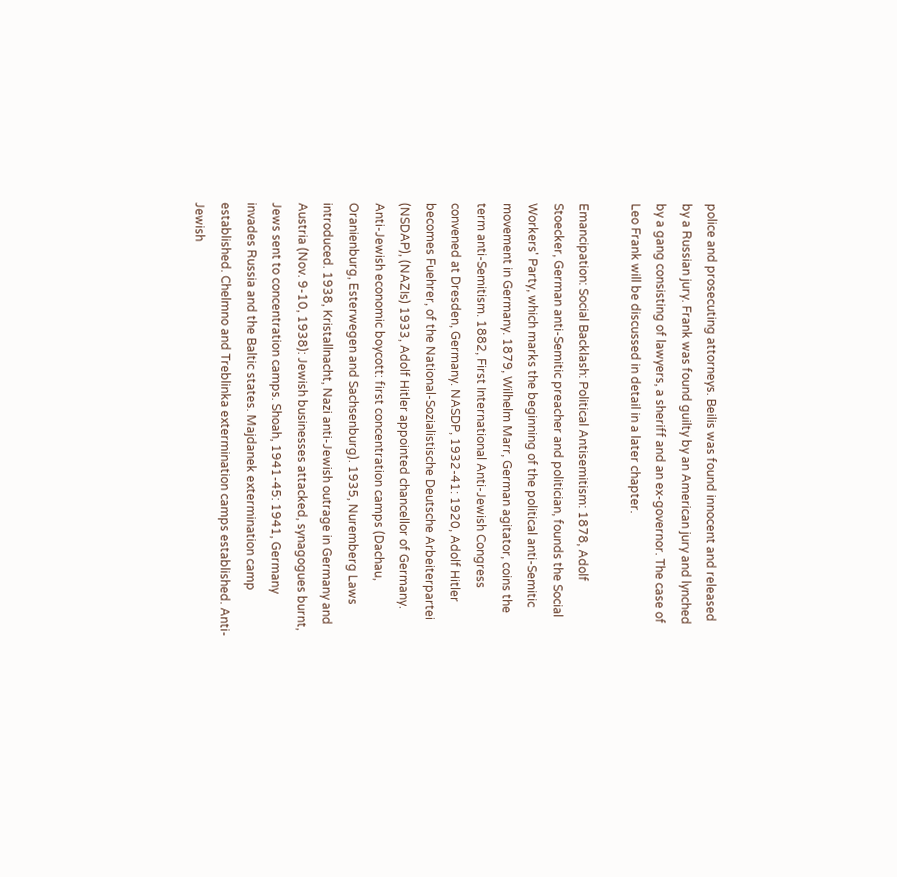police and prosecuting attorneys. Beilis was found innocent and released by a Russian jury. Frank was found guilty by an American jury and lynched by a gang consisting of lawyers, a sheriff and an ex-governor. The case of Leo Frank will be discussed in detail in a later chapter.

Emancipation: Social Backlash: Political Antisemitism: 1878, Adolf Stoecker, German anti-Semitic preacher and politician, founds the Social Workers' Party, which marks the beginning of the political anti-Semitic movement in Germany. 1879, Wilhelm Marr, German agitator, coins the term anti-Semitism. 1882, First International Anti-Jewish Congress convened at Dresden, Germany. NASDP, 1932-41: 1920, Adolf Hitler becomes Fuehrer, of the National-Sozialistische Deutsche Arbeiterpartei (NSDAP), (NAZIs) 1933, Adolf Hitler appointed chancellor of Germany. Anti-Jewish economic boycott: first concentration camps (Dachau, Oranienburg, Esterwegen and Sachsenburg). 1935, Nuremberg Laws introduced. 1938, Kristallnacht, Nazi anti-Jewish outrage in Germany and Austria (Nov. 9-10, 1938): Jewish businesses attacked, synagogues burnt, Jews sent to concentration camps. Shoah, 1941-45: 1941, Germany invades Russia and the Baltic states. Majdanek extermination camp established. Chelmno and Treblinka extermination camps established. Anti-Jewish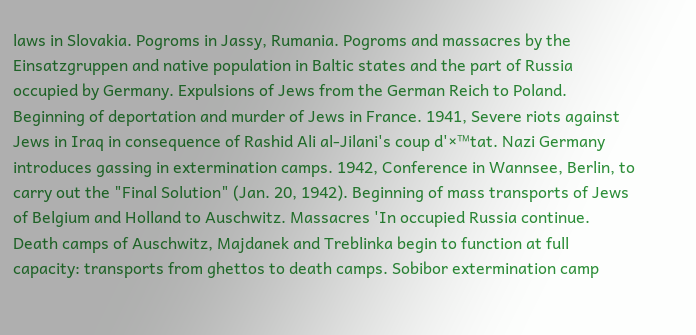laws in Slovakia. Pogroms in Jassy, Rumania. Pogroms and massacres by the Einsatzgruppen and native population in Baltic states and the part of Russia occupied by Germany. Expulsions of Jews from the German Reich to Poland. Beginning of deportation and murder of Jews in France. 1941, Severe riots against Jews in Iraq in consequence of Rashid Ali al-Jilani's coup d'×™tat. Nazi Germany introduces gassing in extermination camps. 1942, Conference in Wannsee, Berlin, to carry out the "Final Solution" (Jan. 20, 1942). Beginning of mass transports of Jews of Belgium and Holland to Auschwitz. Massacres 'In occupied Russia continue. Death camps of Auschwitz, Majdanek and Treblinka begin to function at full capacity: transports from ghettos to death camps. Sobibor extermination camp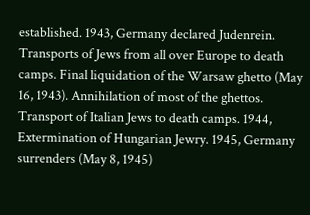established. 1943, Germany declared Judenrein. Transports of Jews from all over Europe to death camps. Final liquidation of the Warsaw ghetto (May 16, 1943). Annihilation of most of the ghettos. Transport of Italian Jews to death camps. 1944, Extermination of Hungarian Jewry. 1945, Germany surrenders (May 8, 1945)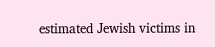estimated Jewish victims in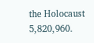the Holocaust 5,820,960.